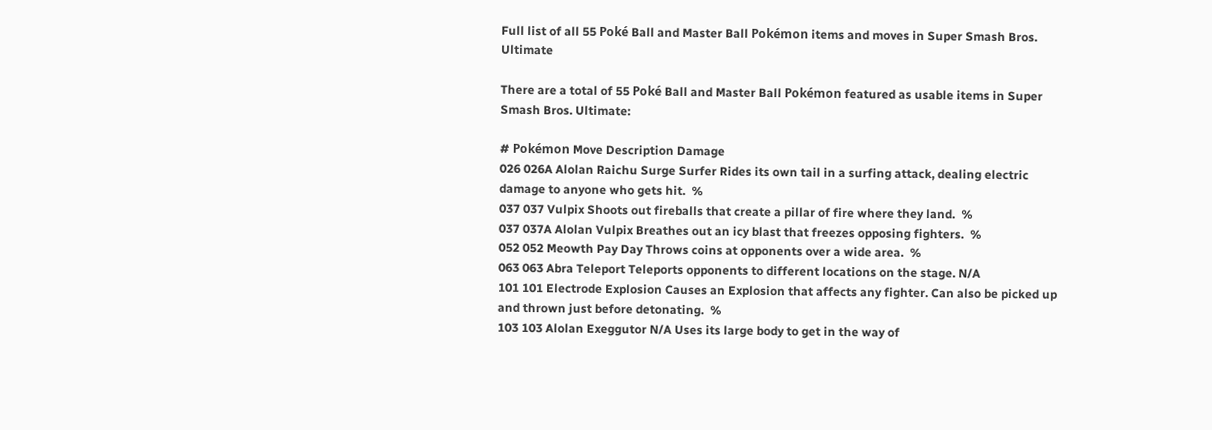Full list of all 55 Poké Ball and Master Ball Pokémon items and moves in Super Smash Bros. Ultimate

There are a total of 55 Poké Ball and Master Ball Pokémon featured as usable items in Super Smash Bros. Ultimate:

# Pokémon Move Description Damage
026 026A Alolan Raichu Surge Surfer Rides its own tail in a surfing attack, dealing electric damage to anyone who gets hit.  %
037 037 Vulpix Shoots out fireballs that create a pillar of fire where they land.  %
037 037A Alolan Vulpix Breathes out an icy blast that freezes opposing fighters.  %
052 052 Meowth Pay Day Throws coins at opponents over a wide area.  %
063 063 Abra Teleport Teleports opponents to different locations on the stage. N/A
101 101 Electrode Explosion Causes an Explosion that affects any fighter. Can also be picked up and thrown just before detonating.  %
103 103 Alolan Exeggutor N/A Uses its large body to get in the way of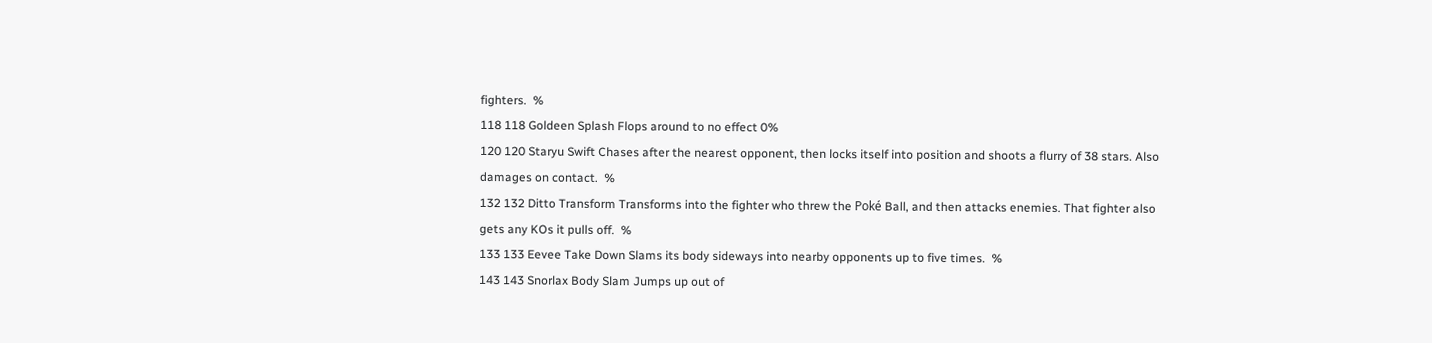fighters.  %
118 118 Goldeen Splash Flops around to no effect 0%
120 120 Staryu Swift Chases after the nearest opponent, then locks itself into position and shoots a flurry of 38 stars. Also damages on contact.  %
132 132 Ditto Transform Transforms into the fighter who threw the Poké Ball, and then attacks enemies. That fighter also gets any KOs it pulls off.  %
133 133 Eevee Take Down Slams its body sideways into nearby opponents up to five times.  %
143 143 Snorlax Body Slam Jumps up out of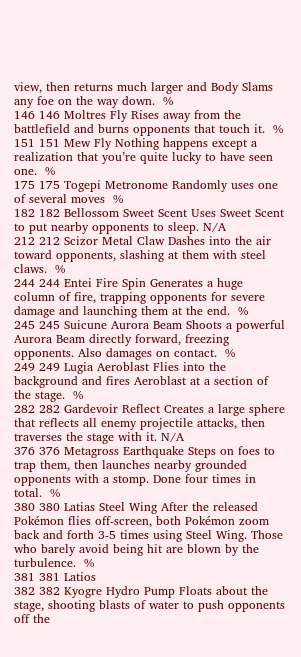view, then returns much larger and Body Slams any foe on the way down.  %
146 146 Moltres Fly Rises away from the battlefield and burns opponents that touch it.  %
151 151 Mew Fly Nothing happens except a realization that you’re quite lucky to have seen one.  %
175 175 Togepi Metronome Randomly uses one of several moves  %
182 182 Bellossom Sweet Scent Uses Sweet Scent to put nearby opponents to sleep. N/A
212 212 Scizor Metal Claw Dashes into the air toward opponents, slashing at them with steel claws.  %
244 244 Entei Fire Spin Generates a huge column of fire, trapping opponents for severe damage and launching them at the end.  %
245 245 Suicune Aurora Beam Shoots a powerful Aurora Beam directly forward, freezing opponents. Also damages on contact.  %
249 249 Lugia Aeroblast Flies into the background and fires Aeroblast at a section of the stage.  %
282 282 Gardevoir Reflect Creates a large sphere that reflects all enemy projectile attacks, then traverses the stage with it. N/A
376 376 Metagross Earthquake Steps on foes to trap them, then launches nearby grounded opponents with a stomp. Done four times in total.  %
380 380 Latias Steel Wing After the released Pokémon flies off-screen, both Pokémon zoom back and forth 3-5 times using Steel Wing. Those who barely avoid being hit are blown by the turbulence.  %
381 381 Latios
382 382 Kyogre Hydro Pump Floats about the stage, shooting blasts of water to push opponents off the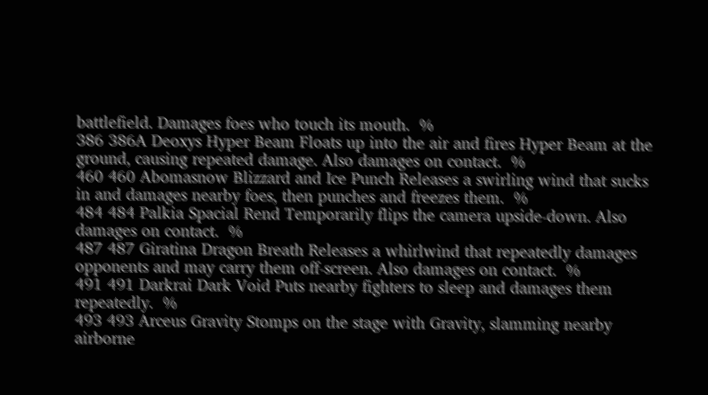battlefield. Damages foes who touch its mouth.  %
386 386A Deoxys Hyper Beam Floats up into the air and fires Hyper Beam at the ground, causing repeated damage. Also damages on contact.  %
460 460 Abomasnow Blizzard and Ice Punch Releases a swirling wind that sucks in and damages nearby foes, then punches and freezes them.  %
484 484 Palkia Spacial Rend Temporarily flips the camera upside-down. Also damages on contact.  %
487 487 Giratina Dragon Breath Releases a whirlwind that repeatedly damages opponents and may carry them off-screen. Also damages on contact.  %
491 491 Darkrai Dark Void Puts nearby fighters to sleep and damages them repeatedly.  %
493 493 Arceus Gravity Stomps on the stage with Gravity, slamming nearby airborne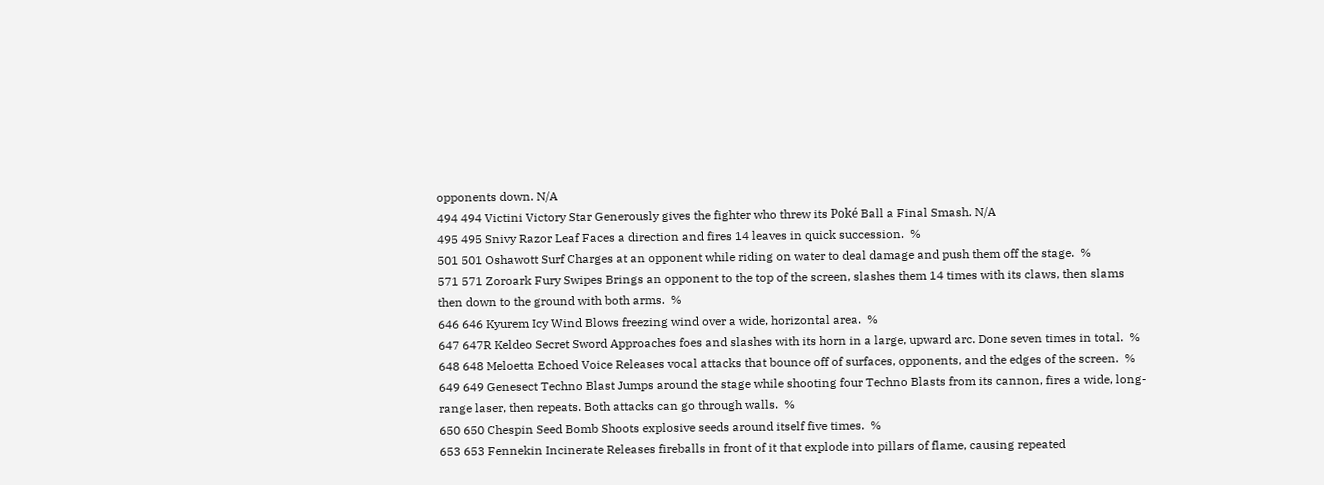opponents down. N/A
494 494 Victini Victory Star Generously gives the fighter who threw its Poké Ball a Final Smash. N/A
495 495 Snivy Razor Leaf Faces a direction and fires 14 leaves in quick succession.  %
501 501 Oshawott Surf Charges at an opponent while riding on water to deal damage and push them off the stage.  %
571 571 Zoroark Fury Swipes Brings an opponent to the top of the screen, slashes them 14 times with its claws, then slams then down to the ground with both arms.  %
646 646 Kyurem Icy Wind Blows freezing wind over a wide, horizontal area.  %
647 647R Keldeo Secret Sword Approaches foes and slashes with its horn in a large, upward arc. Done seven times in total.  %
648 648 Meloetta Echoed Voice Releases vocal attacks that bounce off of surfaces, opponents, and the edges of the screen.  %
649 649 Genesect Techno Blast Jumps around the stage while shooting four Techno Blasts from its cannon, fires a wide, long-range laser, then repeats. Both attacks can go through walls.  %
650 650 Chespin Seed Bomb Shoots explosive seeds around itself five times.  %
653 653 Fennekin Incinerate Releases fireballs in front of it that explode into pillars of flame, causing repeated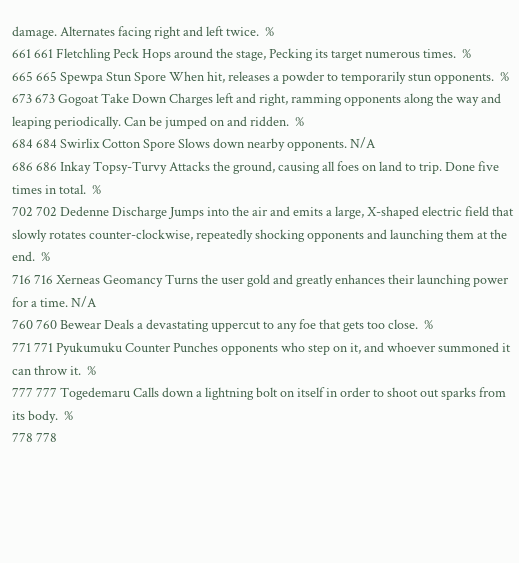damage. Alternates facing right and left twice.  %
661 661 Fletchling Peck Hops around the stage, Pecking its target numerous times.  %
665 665 Spewpa Stun Spore When hit, releases a powder to temporarily stun opponents.  %
673 673 Gogoat Take Down Charges left and right, ramming opponents along the way and leaping periodically. Can be jumped on and ridden.  %
684 684 Swirlix Cotton Spore Slows down nearby opponents. N/A
686 686 Inkay Topsy-Turvy Attacks the ground, causing all foes on land to trip. Done five times in total.  %
702 702 Dedenne Discharge Jumps into the air and emits a large, X-shaped electric field that slowly rotates counter-clockwise, repeatedly shocking opponents and launching them at the end.  %
716 716 Xerneas Geomancy Turns the user gold and greatly enhances their launching power for a time. N/A
760 760 Bewear Deals a devastating uppercut to any foe that gets too close.  %
771 771 Pyukumuku Counter Punches opponents who step on it, and whoever summoned it can throw it.  %
777 777 Togedemaru Calls down a lightning bolt on itself in order to shoot out sparks from its body.  %
778 778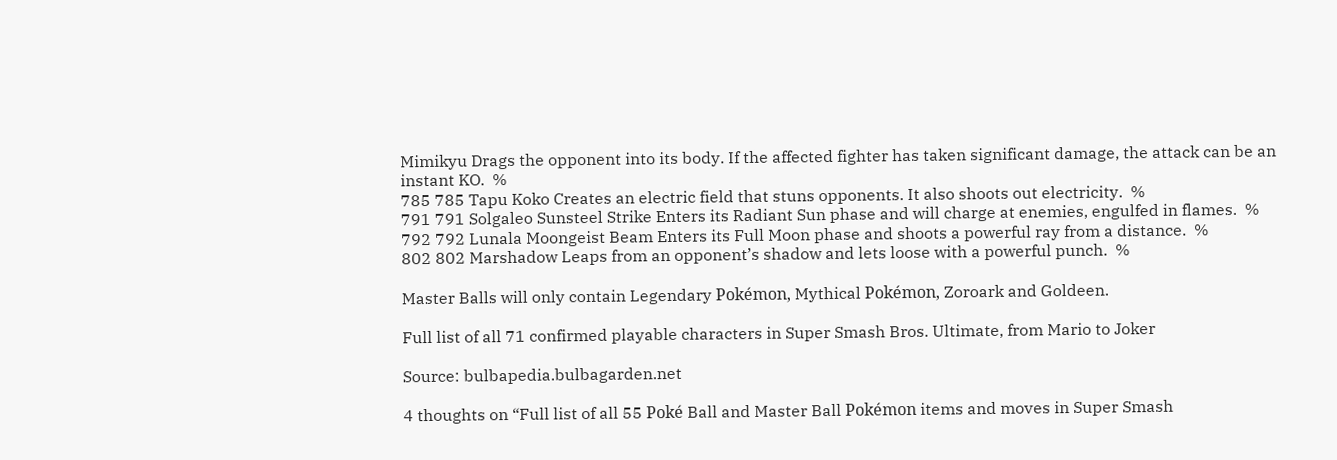Mimikyu Drags the opponent into its body. If the affected fighter has taken significant damage, the attack can be an instant KO.  %
785 785 Tapu Koko Creates an electric field that stuns opponents. It also shoots out electricity.  %
791 791 Solgaleo Sunsteel Strike Enters its Radiant Sun phase and will charge at enemies, engulfed in flames.  %
792 792 Lunala Moongeist Beam Enters its Full Moon phase and shoots a powerful ray from a distance.  %
802 802 Marshadow Leaps from an opponent’s shadow and lets loose with a powerful punch.  %

Master Balls will only contain Legendary Pokémon, Mythical Pokémon, Zoroark and Goldeen.

Full list of all 71 confirmed playable characters in Super Smash Bros. Ultimate, from Mario to Joker

Source: bulbapedia.bulbagarden.net

4 thoughts on “Full list of all 55 Poké Ball and Master Ball Pokémon items and moves in Super Smash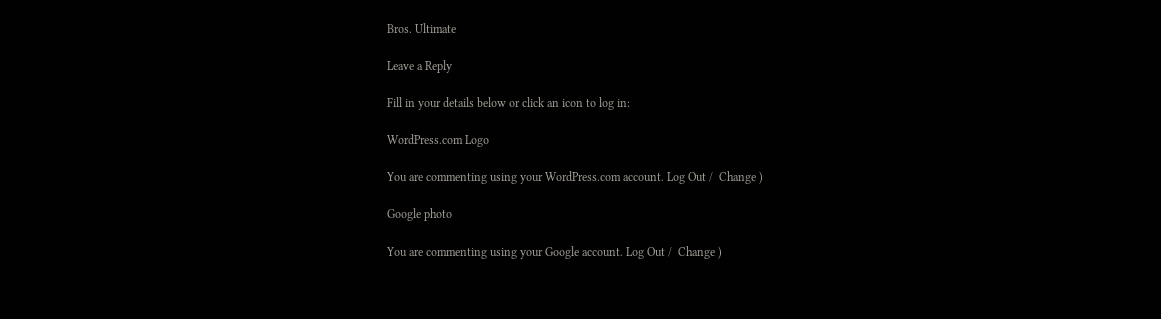Bros. Ultimate

Leave a Reply

Fill in your details below or click an icon to log in:

WordPress.com Logo

You are commenting using your WordPress.com account. Log Out /  Change )

Google photo

You are commenting using your Google account. Log Out /  Change )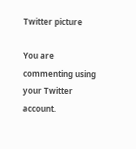Twitter picture

You are commenting using your Twitter account.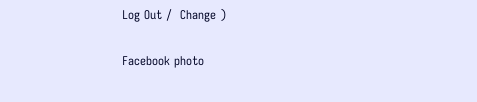Log Out /  Change )

Facebook photo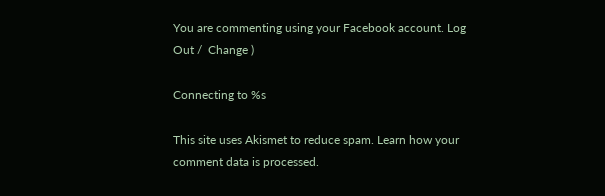You are commenting using your Facebook account. Log Out /  Change )

Connecting to %s

This site uses Akismet to reduce spam. Learn how your comment data is processed.